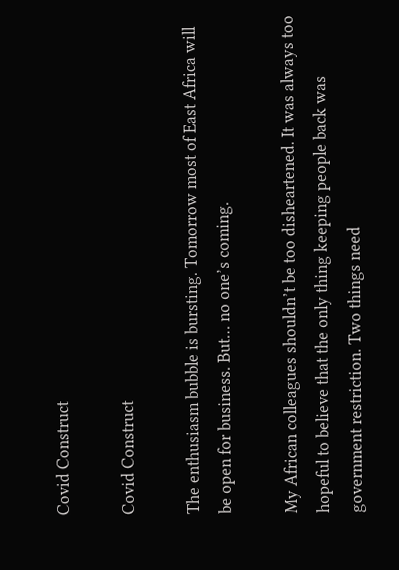Covid Construct

Covid Construct

The enthusiasm bubble is bursting. Tomorrow most of East Africa will be open for business. But… no one’s coming.

My African colleagues shouldn’t be too disheartened. It was always too hopeful to believe that the only thing keeping people back was government restriction. Two things need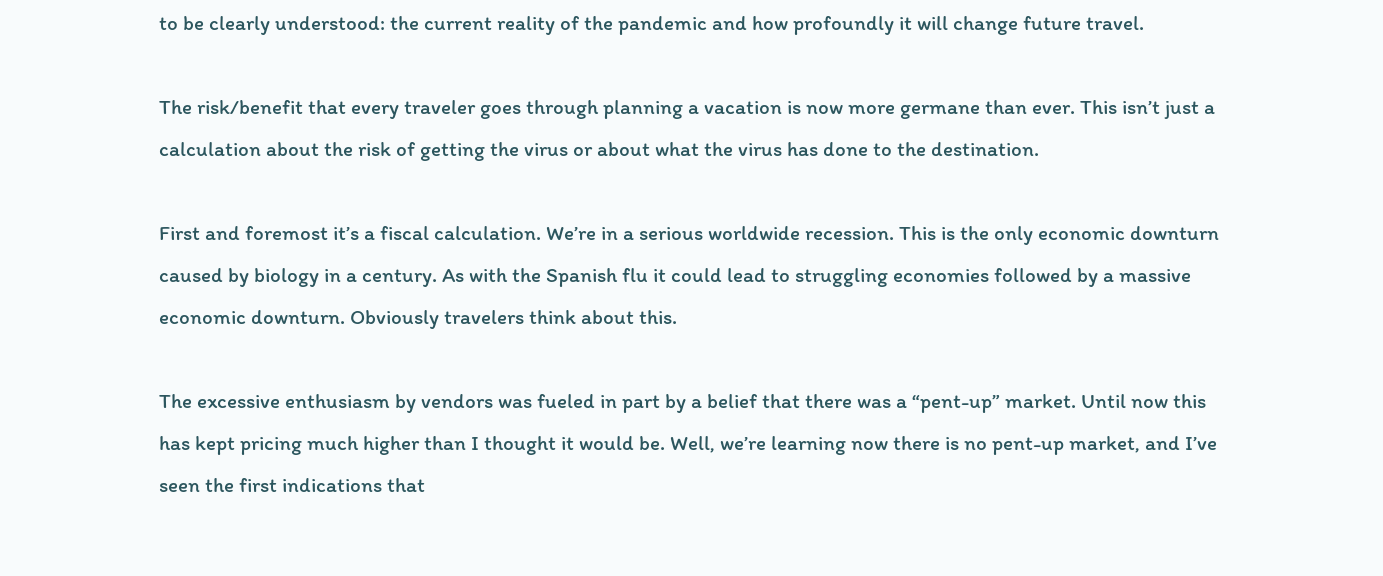to be clearly understood: the current reality of the pandemic and how profoundly it will change future travel.

The risk/benefit that every traveler goes through planning a vacation is now more germane than ever. This isn’t just a calculation about the risk of getting the virus or about what the virus has done to the destination.

First and foremost it’s a fiscal calculation. We’re in a serious worldwide recession. This is the only economic downturn caused by biology in a century. As with the Spanish flu it could lead to struggling economies followed by a massive economic downturn. Obviously travelers think about this.

The excessive enthusiasm by vendors was fueled in part by a belief that there was a “pent-up” market. Until now this has kept pricing much higher than I thought it would be. Well, we’re learning now there is no pent-up market, and I’ve seen the first indications that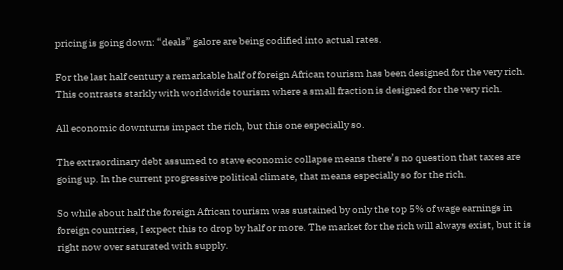pricing is going down: “deals” galore are being codified into actual rates.

For the last half century a remarkable half of foreign African tourism has been designed for the very rich. This contrasts starkly with worldwide tourism where a small fraction is designed for the very rich.

All economic downturns impact the rich, but this one especially so.

The extraordinary debt assumed to stave economic collapse means there’s no question that taxes are going up. In the current progressive political climate, that means especially so for the rich.

So while about half the foreign African tourism was sustained by only the top 5% of wage earnings in foreign countries, I expect this to drop by half or more. The market for the rich will always exist, but it is right now over saturated with supply.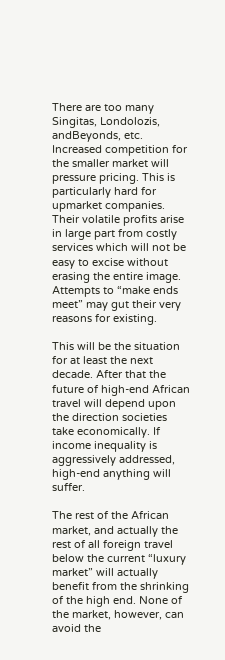There are too many Singitas, Londolozis, andBeyonds, etc. Increased competition for the smaller market will pressure pricing. This is particularly hard for upmarket companies. Their volatile profits arise in large part from costly services which will not be easy to excise without erasing the entire image. Attempts to “make ends meet” may gut their very reasons for existing.

This will be the situation for at least the next decade. After that the future of high-end African travel will depend upon the direction societies take economically. If income inequality is aggressively addressed, high-end anything will suffer.

The rest of the African market, and actually the rest of all foreign travel below the current “luxury market” will actually benefit from the shrinking of the high end. None of the market, however, can avoid the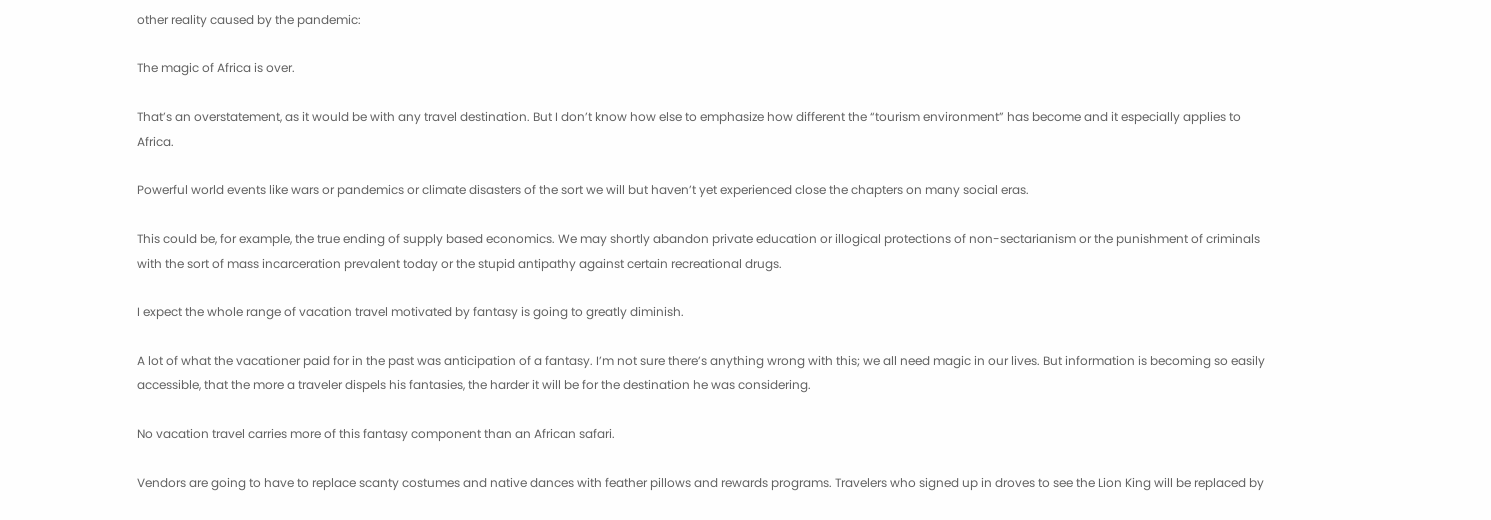other reality caused by the pandemic:

The magic of Africa is over.

That’s an overstatement, as it would be with any travel destination. But I don’t know how else to emphasize how different the “tourism environment” has become and it especially applies to Africa.

Powerful world events like wars or pandemics or climate disasters of the sort we will but haven’t yet experienced close the chapters on many social eras.

This could be, for example, the true ending of supply based economics. We may shortly abandon private education or illogical protections of non-sectarianism or the punishment of criminals with the sort of mass incarceration prevalent today or the stupid antipathy against certain recreational drugs.

I expect the whole range of vacation travel motivated by fantasy is going to greatly diminish.

A lot of what the vacationer paid for in the past was anticipation of a fantasy. I’m not sure there’s anything wrong with this; we all need magic in our lives. But information is becoming so easily accessible, that the more a traveler dispels his fantasies, the harder it will be for the destination he was considering.

No vacation travel carries more of this fantasy component than an African safari.

Vendors are going to have to replace scanty costumes and native dances with feather pillows and rewards programs. Travelers who signed up in droves to see the Lion King will be replaced by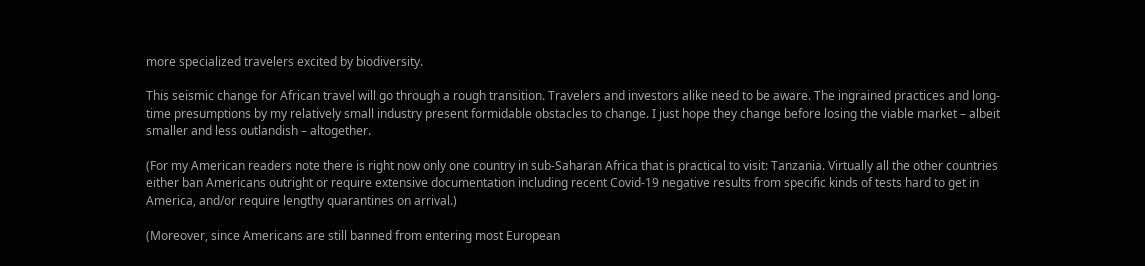more specialized travelers excited by biodiversity.

This seismic change for African travel will go through a rough transition. Travelers and investors alike need to be aware. The ingrained practices and long-time presumptions by my relatively small industry present formidable obstacles to change. I just hope they change before losing the viable market – albeit smaller and less outlandish – altogether.

(For my American readers note there is right now only one country in sub-Saharan Africa that is practical to visit: Tanzania. Virtually all the other countries either ban Americans outright or require extensive documentation including recent Covid-19 negative results from specific kinds of tests hard to get in America, and/or require lengthy quarantines on arrival.)

(Moreover, since Americans are still banned from entering most European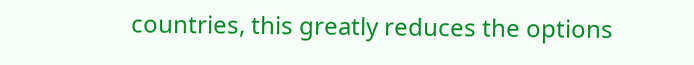countries, this greatly reduces the options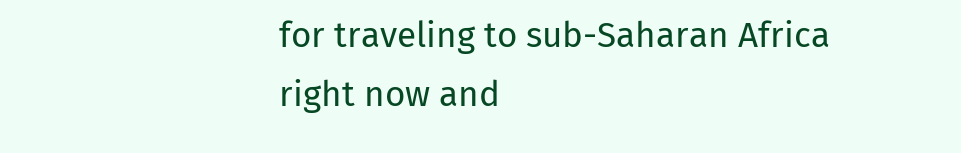for traveling to sub-Saharan Africa right now and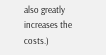also greatly increases the costs.)